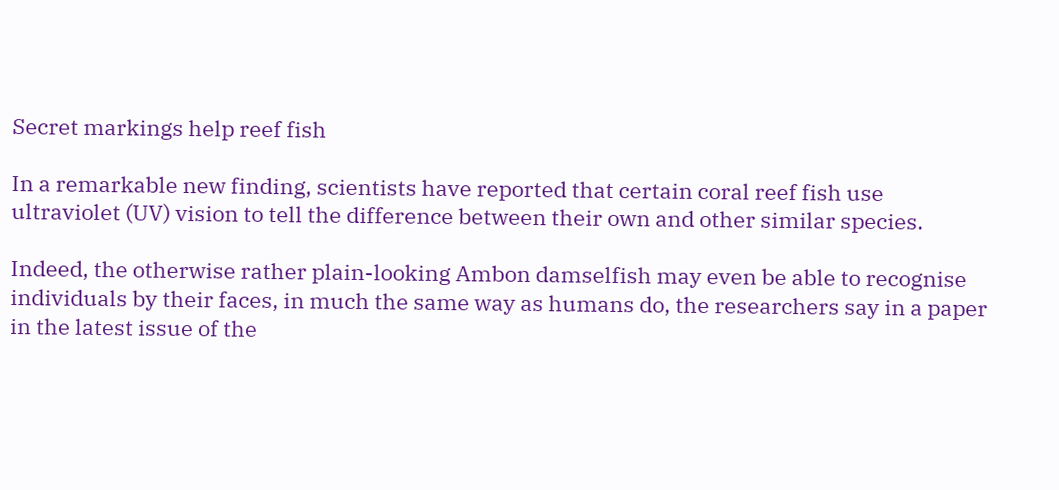Secret markings help reef fish

In a remarkable new finding, scientists have reported that certain coral reef fish use ultraviolet (UV) vision to tell the difference between their own and other similar species.

Indeed, the otherwise rather plain-looking Ambon damselfish may even be able to recognise individuals by their faces, in much the same way as humans do, the researchers say in a paper in the latest issue of the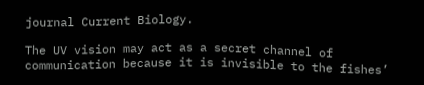journal Current Biology.

The UV vision may act as a secret channel of communication because it is invisible to the fishes’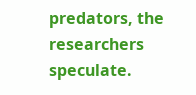predators, the researchers speculate.